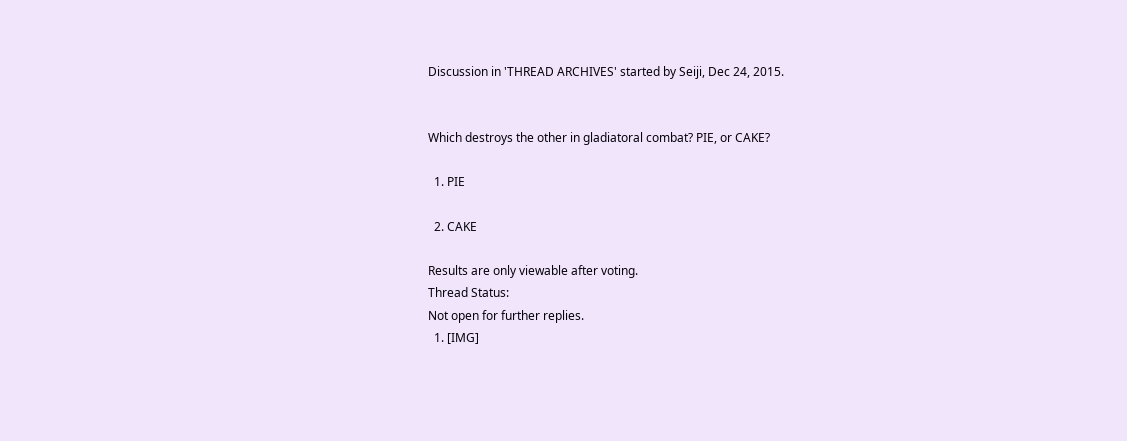Discussion in 'THREAD ARCHIVES' started by Seiji, Dec 24, 2015.


Which destroys the other in gladiatoral combat? PIE, or CAKE?

  1. PIE

  2. CAKE

Results are only viewable after voting.
Thread Status:
Not open for further replies.
  1. [IMG]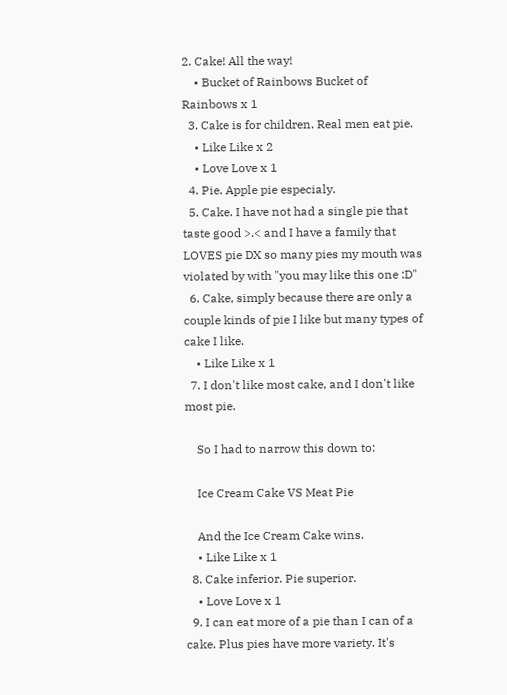2. Cake! All the way!
    • Bucket of Rainbows Bucket of Rainbows x 1
  3. Cake is for children. Real men eat pie.
    • Like Like x 2
    • Love Love x 1
  4. Pie. Apple pie especialy.
  5. Cake. I have not had a single pie that taste good >.< and I have a family that LOVES pie DX so many pies my mouth was violated by with "you may like this one :D"
  6. Cake, simply because there are only a couple kinds of pie I like but many types of cake I like.
    • Like Like x 1
  7. I don't like most cake, and I don't like most pie.

    So I had to narrow this down to:

    Ice Cream Cake VS Meat Pie

    And the Ice Cream Cake wins.
    • Like Like x 1
  8. Cake inferior. Pie superior.
    • Love Love x 1
  9. I can eat more of a pie than I can of a cake. Plus pies have more variety. It's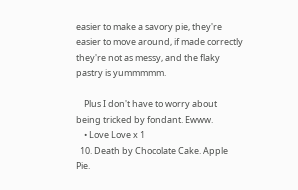easier to make a savory pie, they're easier to move around, if made correctly they're not as messy, and the flaky pastry is yummmmm.

    Plus I don't have to worry about being tricked by fondant. Ewww.
    • Love Love x 1
  10. Death by Chocolate Cake. Apple Pie.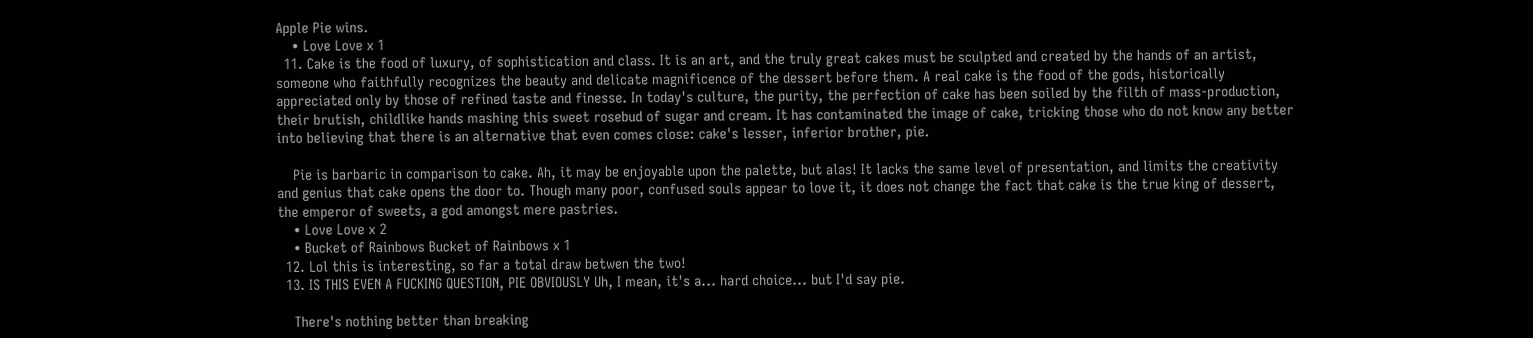Apple Pie wins.
    • Love Love x 1
  11. Cake is the food of luxury, of sophistication and class. It is an art, and the truly great cakes must be sculpted and created by the hands of an artist, someone who faithfully recognizes the beauty and delicate magnificence of the dessert before them. A real cake is the food of the gods, historically appreciated only by those of refined taste and finesse. In today's culture, the purity, the perfection of cake has been soiled by the filth of mass-production, their brutish, childlike hands mashing this sweet rosebud of sugar and cream. It has contaminated the image of cake, tricking those who do not know any better into believing that there is an alternative that even comes close: cake's lesser, inferior brother, pie.

    Pie is barbaric in comparison to cake. Ah, it may be enjoyable upon the palette, but alas! It lacks the same level of presentation, and limits the creativity and genius that cake opens the door to. Though many poor, confused souls appear to love it, it does not change the fact that cake is the true king of dessert, the emperor of sweets, a god amongst mere pastries.
    • Love Love x 2
    • Bucket of Rainbows Bucket of Rainbows x 1
  12. Lol this is interesting, so far a total draw betwen the two!
  13. IS THIS EVEN A FUCKING QUESTION, PIE OBVIOUSLY Uh, I mean, it's a... hard choice... but I'd say pie.

    There's nothing better than breaking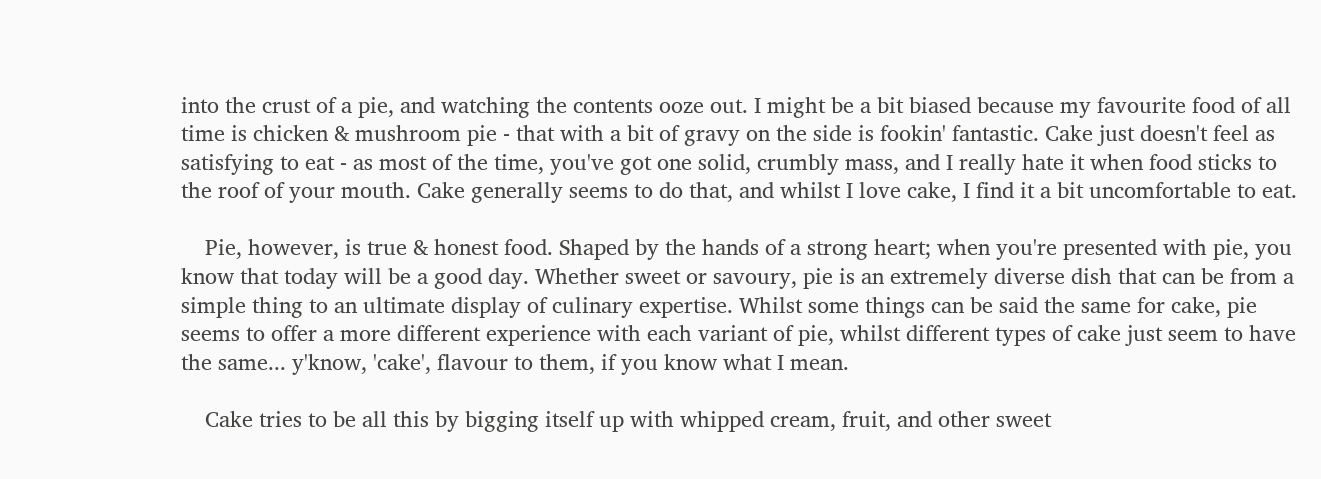into the crust of a pie, and watching the contents ooze out. I might be a bit biased because my favourite food of all time is chicken & mushroom pie - that with a bit of gravy on the side is fookin' fantastic. Cake just doesn't feel as satisfying to eat - as most of the time, you've got one solid, crumbly mass, and I really hate it when food sticks to the roof of your mouth. Cake generally seems to do that, and whilst I love cake, I find it a bit uncomfortable to eat.

    Pie, however, is true & honest food. Shaped by the hands of a strong heart; when you're presented with pie, you know that today will be a good day. Whether sweet or savoury, pie is an extremely diverse dish that can be from a simple thing to an ultimate display of culinary expertise. Whilst some things can be said the same for cake, pie seems to offer a more different experience with each variant of pie, whilst different types of cake just seem to have the same... y'know, 'cake', flavour to them, if you know what I mean.

    Cake tries to be all this by bigging itself up with whipped cream, fruit, and other sweet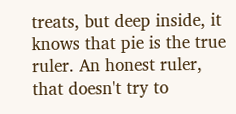treats, but deep inside, it knows that pie is the true ruler. An honest ruler, that doesn't try to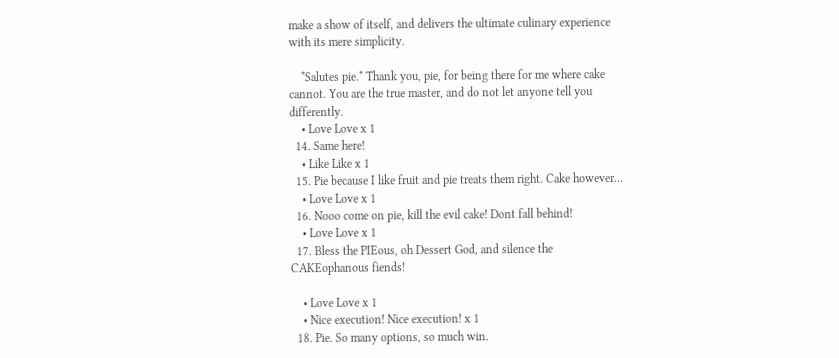make a show of itself, and delivers the ultimate culinary experience with its mere simplicity.

    *Salutes pie.* Thank you, pie, for being there for me where cake cannot. You are the true master, and do not let anyone tell you differently.
    • Love Love x 1
  14. Same here!
    • Like Like x 1
  15. Pie because I like fruit and pie treats them right. Cake however...
    • Love Love x 1
  16. Nooo come on pie, kill the evil cake! Dont fall behind!
    • Love Love x 1
  17. Bless the PIEous, oh Dessert God, and silence the CAKEophanous fiends!

    • Love Love x 1
    • Nice execution! Nice execution! x 1
  18. Pie. So many options, so much win.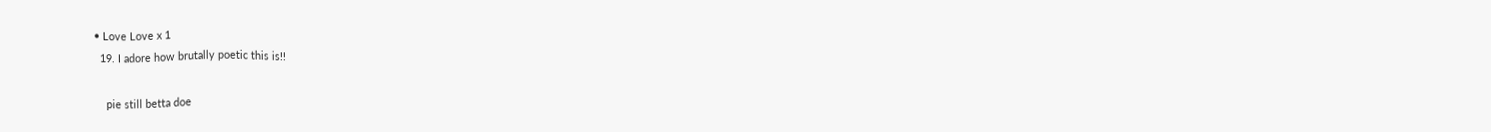• Love Love x 1
  19. I adore how brutally poetic this is!!

    pie still betta doe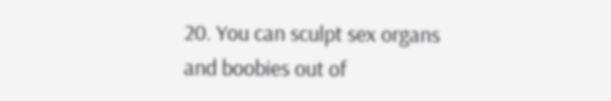20. You can sculpt sex organs and boobies out of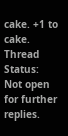cake. +1 to cake.
Thread Status:
Not open for further replies.